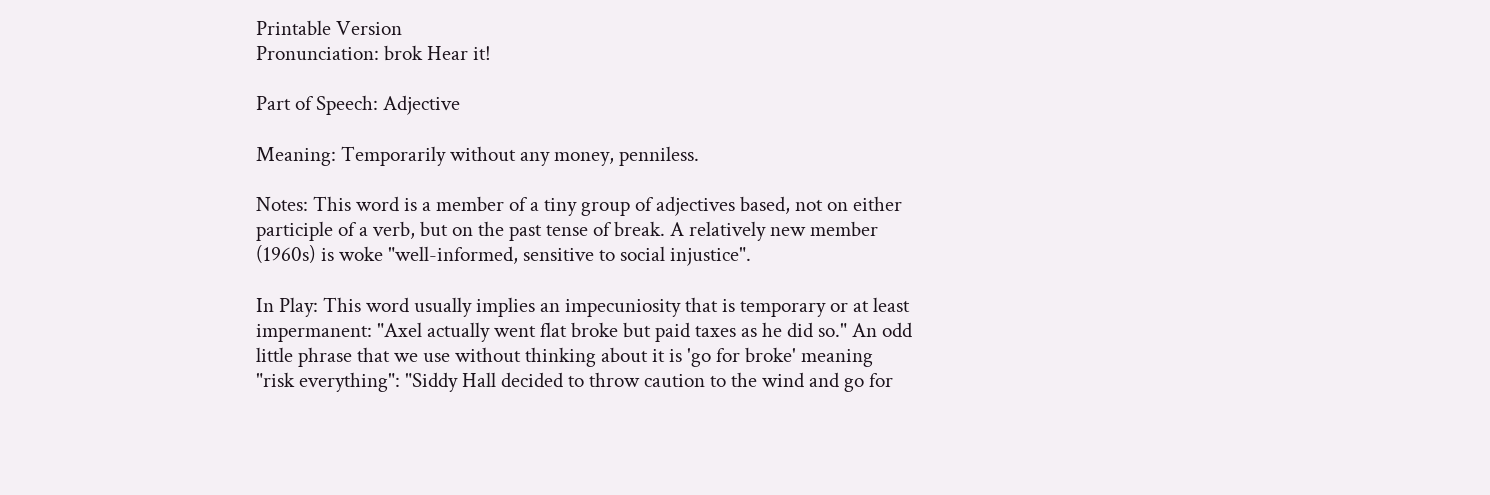Printable Version
Pronunciation: brok Hear it!

Part of Speech: Adjective

Meaning: Temporarily without any money, penniless.

Notes: This word is a member of a tiny group of adjectives based, not on either participle of a verb, but on the past tense of break. A relatively new member (1960s) is woke "well-informed, sensitive to social injustice".

In Play: This word usually implies an impecuniosity that is temporary or at least impermanent: "Axel actually went flat broke but paid taxes as he did so." An odd little phrase that we use without thinking about it is 'go for broke' meaning "risk everything": "Siddy Hall decided to throw caution to the wind and go for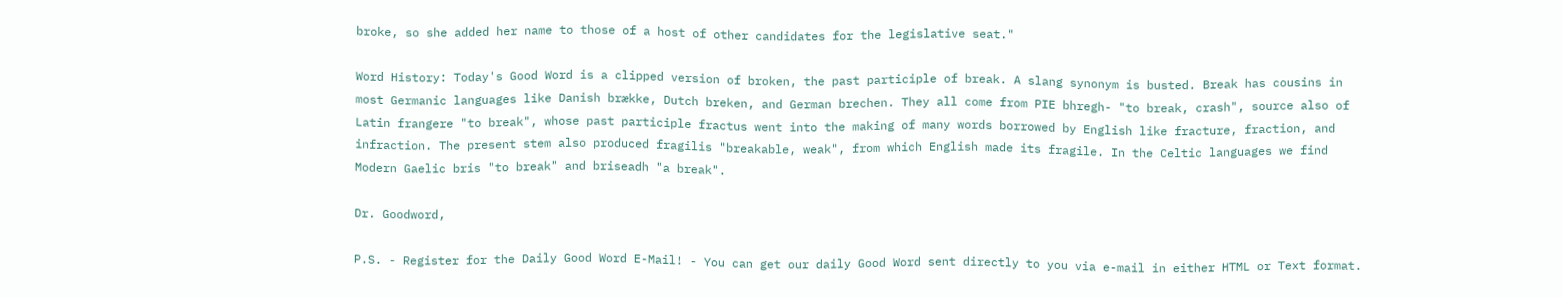broke, so she added her name to those of a host of other candidates for the legislative seat."

Word History: Today's Good Word is a clipped version of broken, the past participle of break. A slang synonym is busted. Break has cousins in most Germanic languages like Danish brække, Dutch breken, and German brechen. They all come from PIE bhregh- "to break, crash", source also of Latin frangere "to break", whose past participle fractus went into the making of many words borrowed by English like fracture, fraction, and infraction. The present stem also produced fragilis "breakable, weak", from which English made its fragile. In the Celtic languages we find Modern Gaelic bris "to break" and briseadh "a break".

Dr. Goodword,

P.S. - Register for the Daily Good Word E-Mail! - You can get our daily Good Word sent directly to you via e-mail in either HTML or Text format.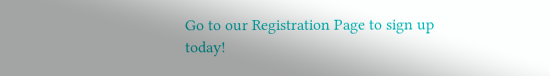Go to our Registration Page to sign up today!